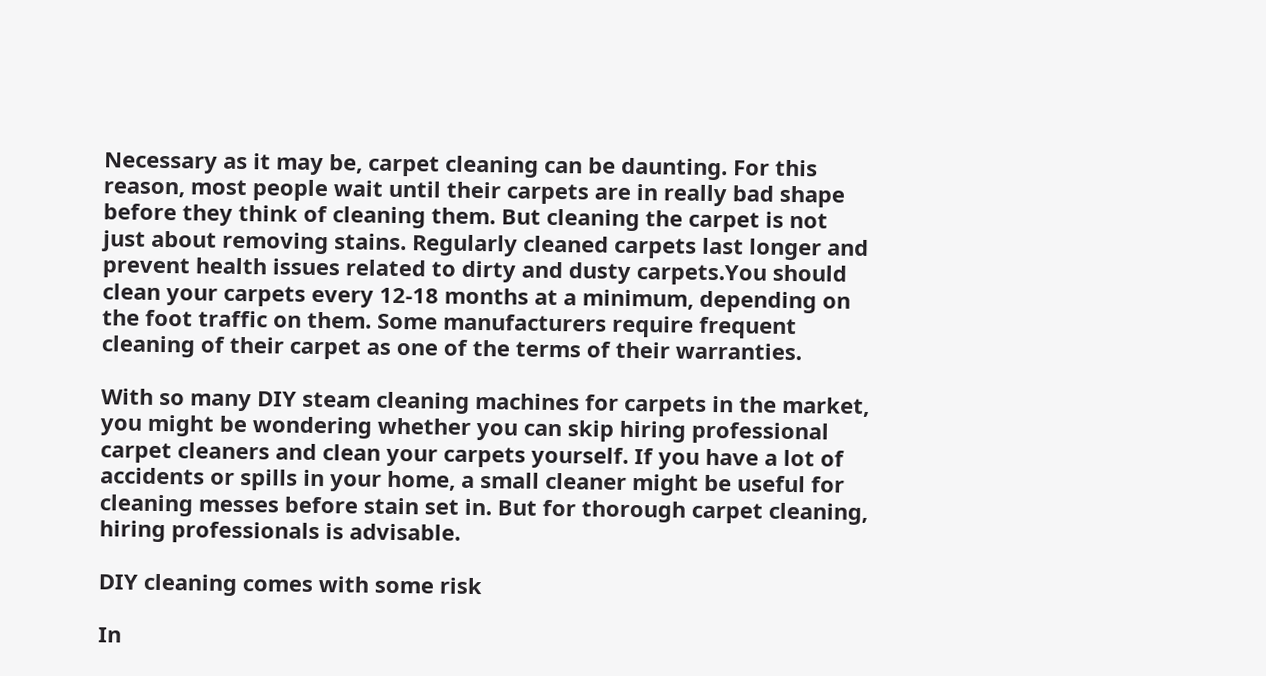Necessary as it may be, carpet cleaning can be daunting. For this reason, most people wait until their carpets are in really bad shape before they think of cleaning them. But cleaning the carpet is not just about removing stains. Regularly cleaned carpets last longer and prevent health issues related to dirty and dusty carpets.You should clean your carpets every 12-18 months at a minimum, depending on the foot traffic on them. Some manufacturers require frequent cleaning of their carpet as one of the terms of their warranties.

With so many DIY steam cleaning machines for carpets in the market, you might be wondering whether you can skip hiring professional carpet cleaners and clean your carpets yourself. If you have a lot of accidents or spills in your home, a small cleaner might be useful for cleaning messes before stain set in. But for thorough carpet cleaning, hiring professionals is advisable.

DIY cleaning comes with some risk

In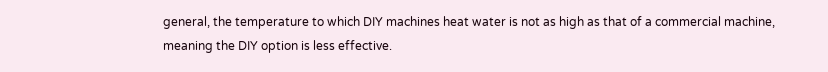general, the temperature to which DIY machines heat water is not as high as that of a commercial machine, meaning the DIY option is less effective.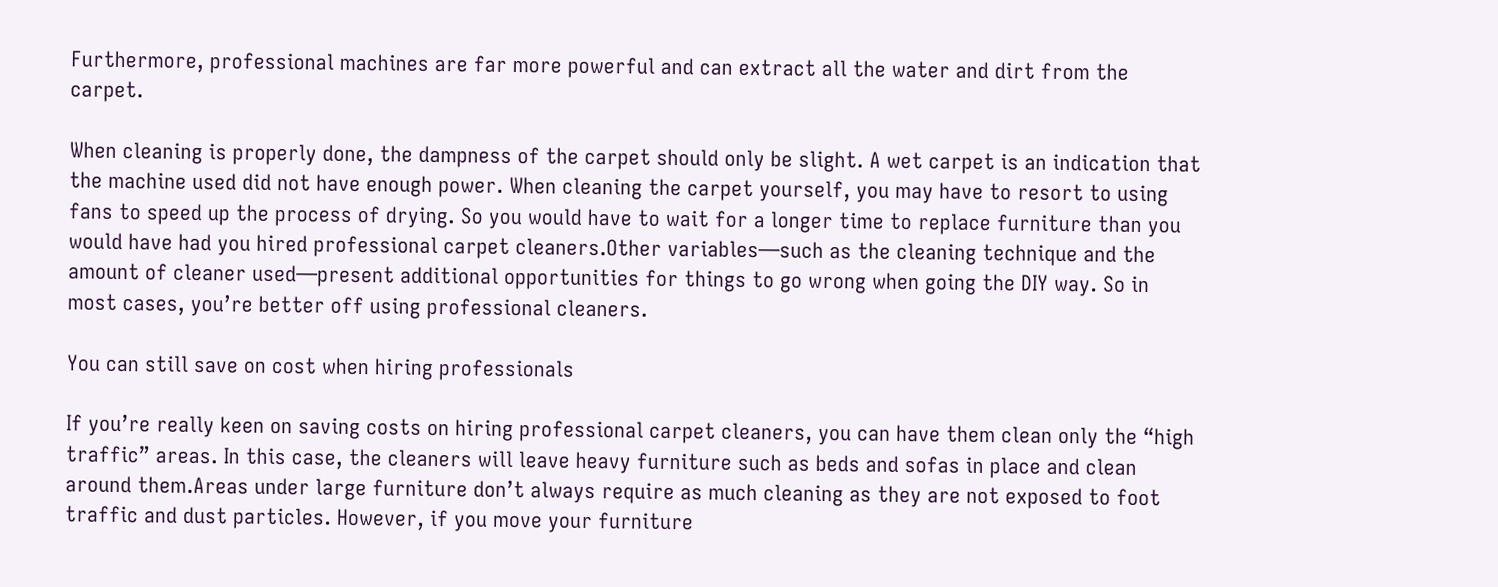Furthermore, professional machines are far more powerful and can extract all the water and dirt from the carpet.

When cleaning is properly done, the dampness of the carpet should only be slight. A wet carpet is an indication that the machine used did not have enough power. When cleaning the carpet yourself, you may have to resort to using fans to speed up the process of drying. So you would have to wait for a longer time to replace furniture than you would have had you hired professional carpet cleaners.Other variables—such as the cleaning technique and the amount of cleaner used—present additional opportunities for things to go wrong when going the DIY way. So in most cases, you’re better off using professional cleaners.

You can still save on cost when hiring professionals

If you’re really keen on saving costs on hiring professional carpet cleaners, you can have them clean only the “high traffic” areas. In this case, the cleaners will leave heavy furniture such as beds and sofas in place and clean around them.Areas under large furniture don’t always require as much cleaning as they are not exposed to foot traffic and dust particles. However, if you move your furniture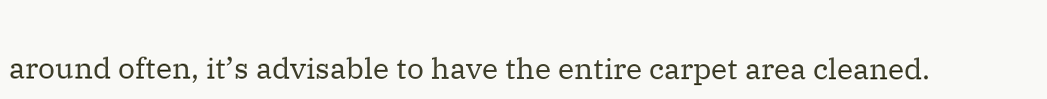around often, it’s advisable to have the entire carpet area cleaned.